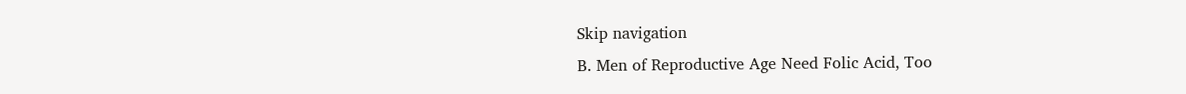Skip navigation
B. Men of Reproductive Age Need Folic Acid, Too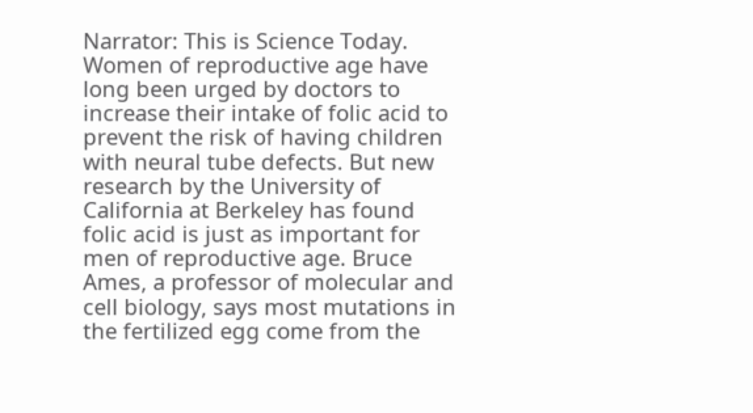Narrator: This is Science Today. Women of reproductive age have long been urged by doctors to increase their intake of folic acid to prevent the risk of having children with neural tube defects. But new research by the University of California at Berkeley has found folic acid is just as important for men of reproductive age. Bruce Ames, a professor of molecular and cell biology, says most mutations in the fertilized egg come from the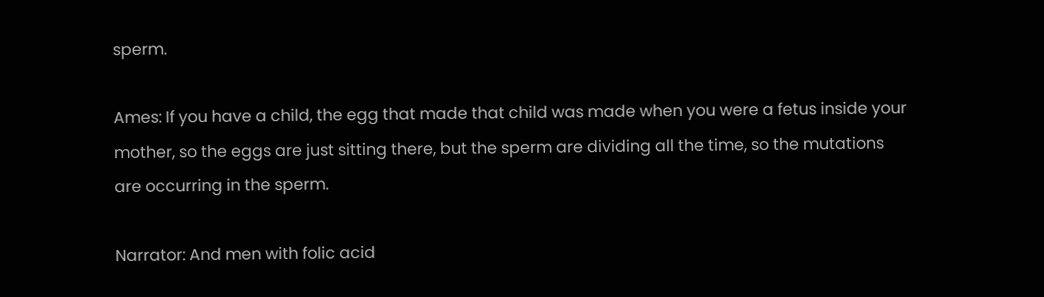sperm.

Ames: If you have a child, the egg that made that child was made when you were a fetus inside your mother, so the eggs are just sitting there, but the sperm are dividing all the time, so the mutations are occurring in the sperm.

Narrator: And men with folic acid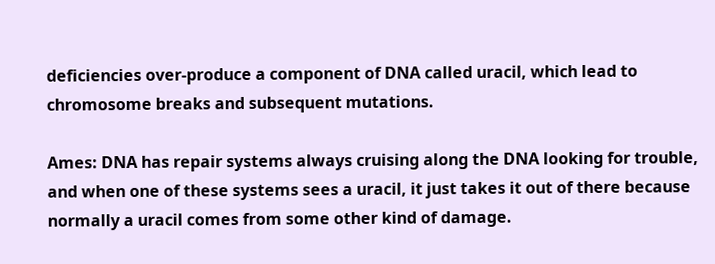deficiencies over-produce a component of DNA called uracil, which lead to chromosome breaks and subsequent mutations.

Ames: DNA has repair systems always cruising along the DNA looking for trouble, and when one of these systems sees a uracil, it just takes it out of there because normally a uracil comes from some other kind of damage.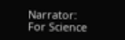Narrator: For Science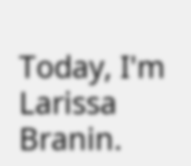Today, I'm Larissa Branin.